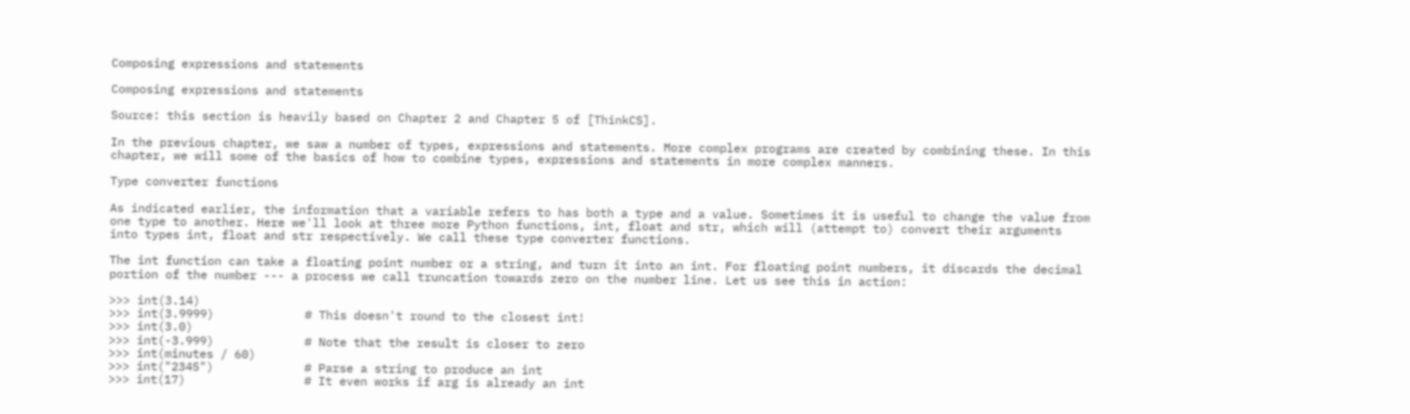Composing expressions and statements

Composing expressions and statements

Source: this section is heavily based on Chapter 2 and Chapter 5 of [ThinkCS].

In the previous chapter, we saw a number of types, expressions and statements. More complex programs are created by combining these. In this chapter, we will some of the basics of how to combine types, expressions and statements in more complex manners.

Type converter functions

As indicated earlier, the information that a variable refers to has both a type and a value. Sometimes it is useful to change the value from one type to another. Here we'll look at three more Python functions, int, float and str, which will (attempt to) convert their arguments into types int, float and str respectively. We call these type converter functions.

The int function can take a floating point number or a string, and turn it into an int. For floating point numbers, it discards the decimal portion of the number --- a process we call truncation towards zero on the number line. Let us see this in action:

>>> int(3.14)
>>> int(3.9999)             # This doesn't round to the closest int!
>>> int(3.0)
>>> int(-3.999)             # Note that the result is closer to zero
>>> int(minutes / 60)
>>> int("2345")             # Parse a string to produce an int
>>> int(17)                 # It even works if arg is already an int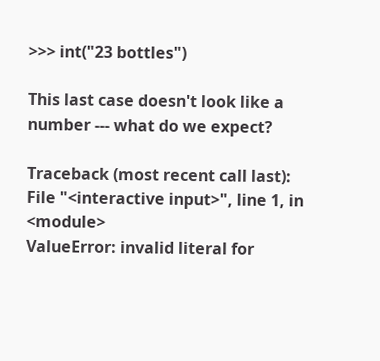>>> int("23 bottles")

This last case doesn't look like a number --- what do we expect?

Traceback (most recent call last):
File "<interactive input>", line 1, in <module>
ValueError: invalid literal for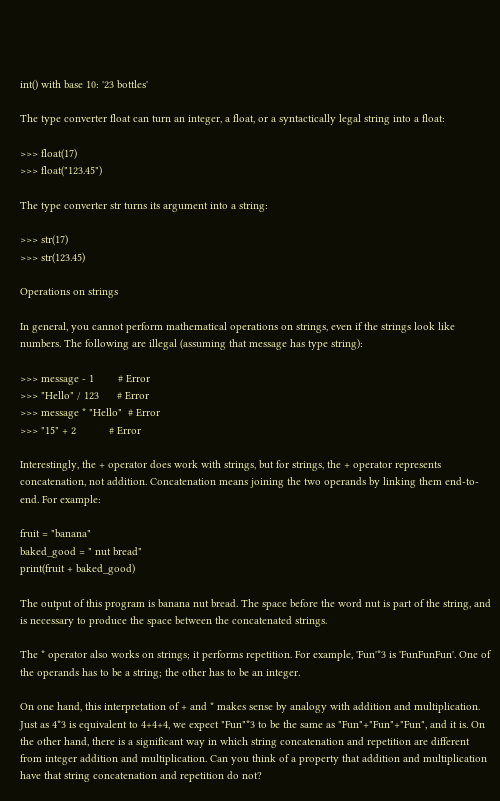int() with base 10: '23 bottles'

The type converter float can turn an integer, a float, or a syntactically legal string into a float:

>>> float(17)
>>> float("123.45")

The type converter str turns its argument into a string:

>>> str(17)
>>> str(123.45)

Operations on strings

In general, you cannot perform mathematical operations on strings, even if the strings look like numbers. The following are illegal (assuming that message has type string):

>>> message - 1        # Error
>>> "Hello" / 123      # Error
>>> message * "Hello"  # Error
>>> "15" + 2           # Error

Interestingly, the + operator does work with strings, but for strings, the + operator represents concatenation, not addition. Concatenation means joining the two operands by linking them end-to-end. For example:

fruit = "banana"
baked_good = " nut bread"
print(fruit + baked_good)

The output of this program is banana nut bread. The space before the word nut is part of the string, and is necessary to produce the space between the concatenated strings.

The * operator also works on strings; it performs repetition. For example, 'Fun'*3 is 'FunFunFun'. One of the operands has to be a string; the other has to be an integer.

On one hand, this interpretation of + and * makes sense by analogy with addition and multiplication. Just as 4*3 is equivalent to 4+4+4, we expect "Fun"*3 to be the same as "Fun"+"Fun"+"Fun", and it is. On the other hand, there is a significant way in which string concatenation and repetition are different from integer addition and multiplication. Can you think of a property that addition and multiplication have that string concatenation and repetition do not?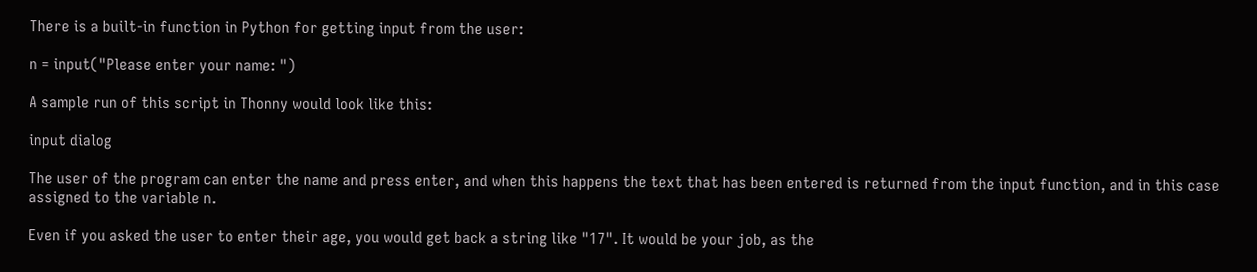There is a built-in function in Python for getting input from the user:

n = input("Please enter your name: ")

A sample run of this script in Thonny would look like this:

input dialog

The user of the program can enter the name and press enter, and when this happens the text that has been entered is returned from the input function, and in this case assigned to the variable n.

Even if you asked the user to enter their age, you would get back a string like "17". It would be your job, as the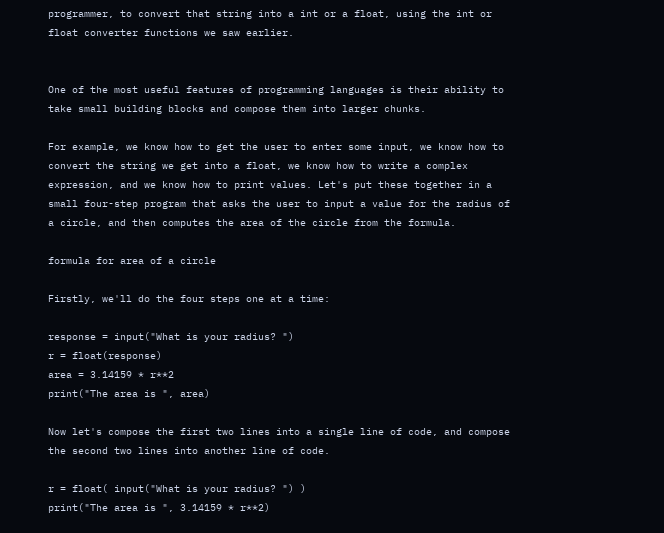programmer, to convert that string into a int or a float, using the int or float converter functions we saw earlier.


One of the most useful features of programming languages is their ability to take small building blocks and compose them into larger chunks.

For example, we know how to get the user to enter some input, we know how to convert the string we get into a float, we know how to write a complex expression, and we know how to print values. Let's put these together in a small four-step program that asks the user to input a value for the radius of a circle, and then computes the area of the circle from the formula.

formula for area of a circle

Firstly, we'll do the four steps one at a time:

response = input("What is your radius? ")
r = float(response)
area = 3.14159 * r**2
print("The area is ", area)

Now let's compose the first two lines into a single line of code, and compose the second two lines into another line of code.

r = float( input("What is your radius? ") )
print("The area is ", 3.14159 * r**2)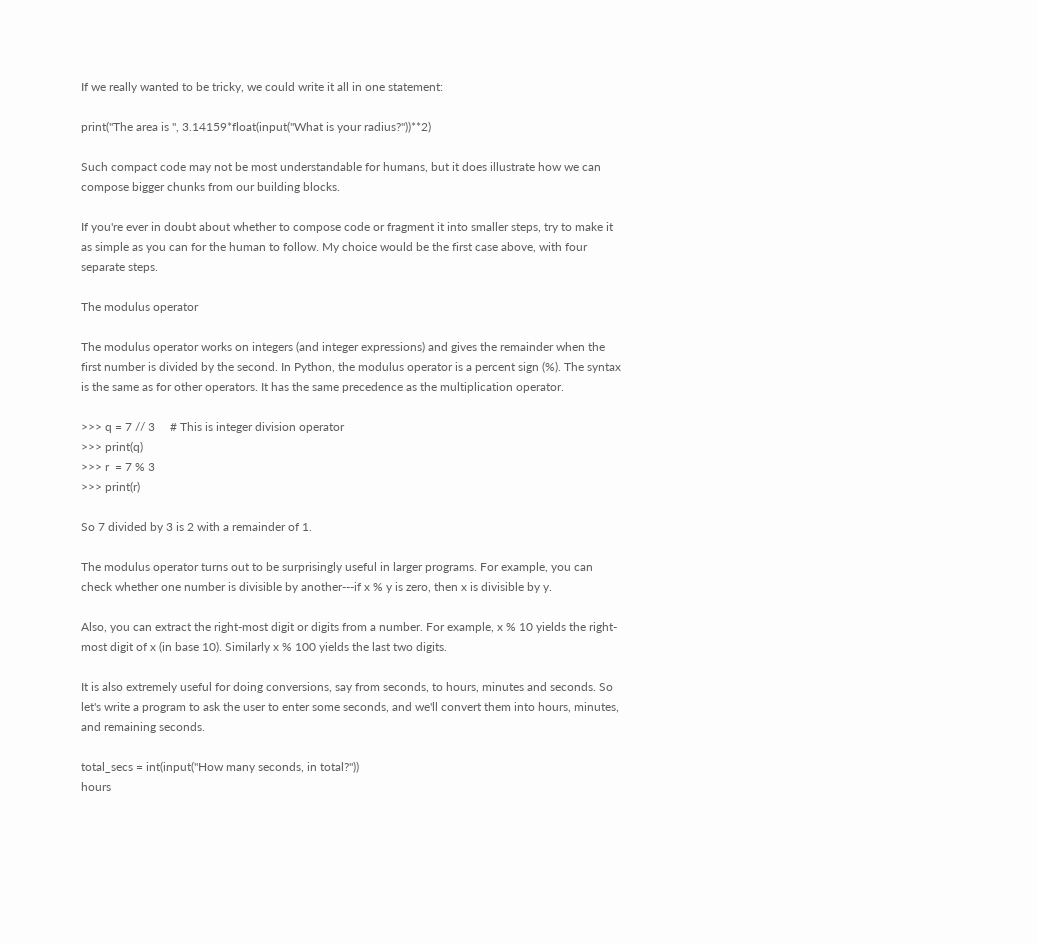If we really wanted to be tricky, we could write it all in one statement:

print("The area is ", 3.14159*float(input("What is your radius?"))**2)

Such compact code may not be most understandable for humans, but it does illustrate how we can compose bigger chunks from our building blocks.

If you're ever in doubt about whether to compose code or fragment it into smaller steps, try to make it as simple as you can for the human to follow. My choice would be the first case above, with four separate steps.

The modulus operator

The modulus operator works on integers (and integer expressions) and gives the remainder when the first number is divided by the second. In Python, the modulus operator is a percent sign (%). The syntax is the same as for other operators. It has the same precedence as the multiplication operator.

>>> q = 7 // 3     # This is integer division operator
>>> print(q)
>>> r  = 7 % 3
>>> print(r)

So 7 divided by 3 is 2 with a remainder of 1.

The modulus operator turns out to be surprisingly useful in larger programs. For example, you can check whether one number is divisible by another---if x % y is zero, then x is divisible by y.

Also, you can extract the right-most digit or digits from a number. For example, x % 10 yields the right-most digit of x (in base 10). Similarly x % 100 yields the last two digits.

It is also extremely useful for doing conversions, say from seconds, to hours, minutes and seconds. So let's write a program to ask the user to enter some seconds, and we'll convert them into hours, minutes, and remaining seconds.

total_secs = int(input("How many seconds, in total?"))
hours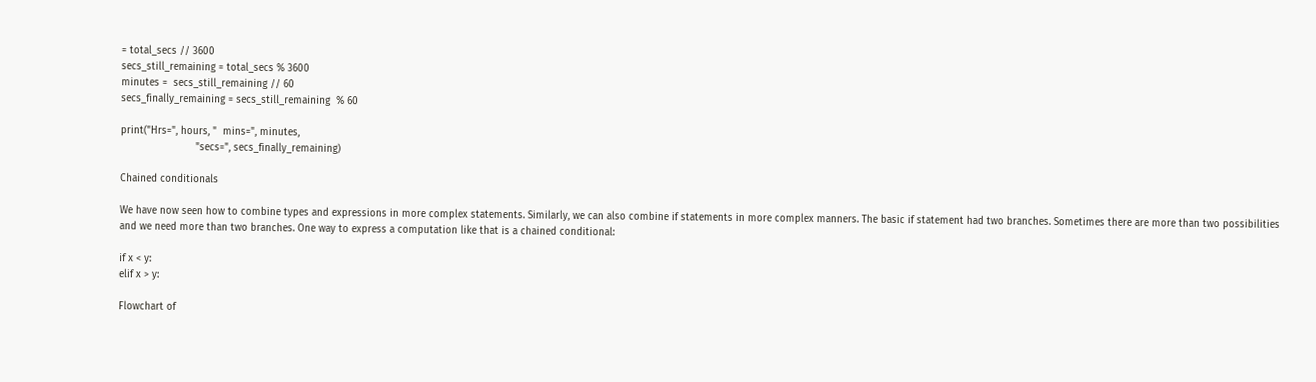= total_secs // 3600
secs_still_remaining = total_secs % 3600
minutes =  secs_still_remaining // 60
secs_finally_remaining = secs_still_remaining  % 60

print("Hrs=", hours, "  mins=", minutes,
                         "secs=", secs_finally_remaining)

Chained conditionals

We have now seen how to combine types and expressions in more complex statements. Similarly, we can also combine if statements in more complex manners. The basic if statement had two branches. Sometimes there are more than two possibilities and we need more than two branches. One way to express a computation like that is a chained conditional:

if x < y:
elif x > y:

Flowchart of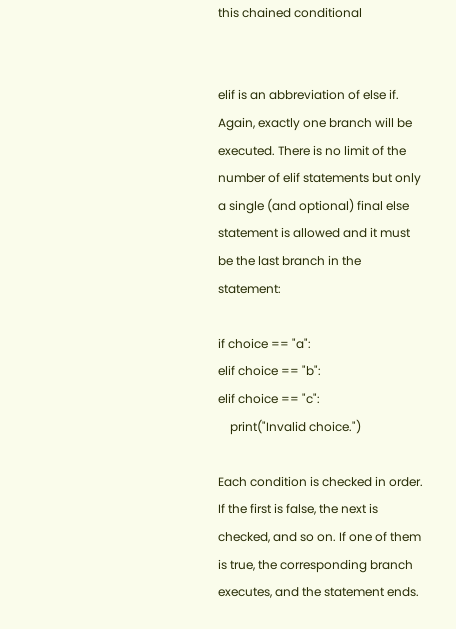this chained conditional


elif is an abbreviation of else if. Again, exactly one branch will be executed. There is no limit of the number of elif statements but only a single (and optional) final else statement is allowed and it must be the last branch in the statement:

if choice == "a":
elif choice == "b":
elif choice == "c":
    print("Invalid choice.")

Each condition is checked in order. If the first is false, the next is checked, and so on. If one of them is true, the corresponding branch executes, and the statement ends.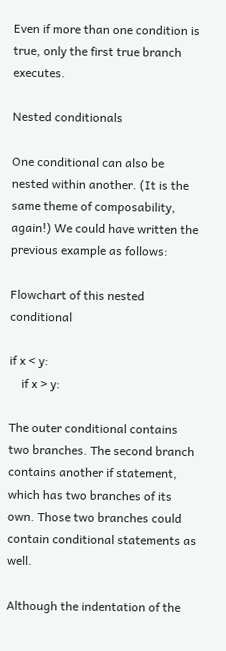Even if more than one condition is true, only the first true branch executes.

Nested conditionals

One conditional can also be nested within another. (It is the same theme of composability, again!) We could have written the previous example as follows:

Flowchart of this nested conditional

if x < y:
    if x > y:

The outer conditional contains two branches. The second branch contains another if statement, which has two branches of its own. Those two branches could contain conditional statements as well.

Although the indentation of the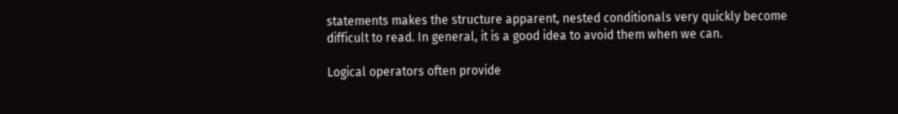statements makes the structure apparent, nested conditionals very quickly become difficult to read. In general, it is a good idea to avoid them when we can.

Logical operators often provide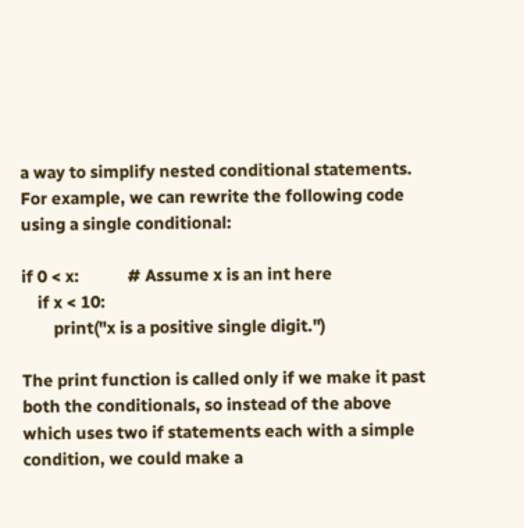a way to simplify nested conditional statements. For example, we can rewrite the following code using a single conditional:

if 0 < x:            # Assume x is an int here
    if x < 10:
        print("x is a positive single digit.")

The print function is called only if we make it past both the conditionals, so instead of the above which uses two if statements each with a simple condition, we could make a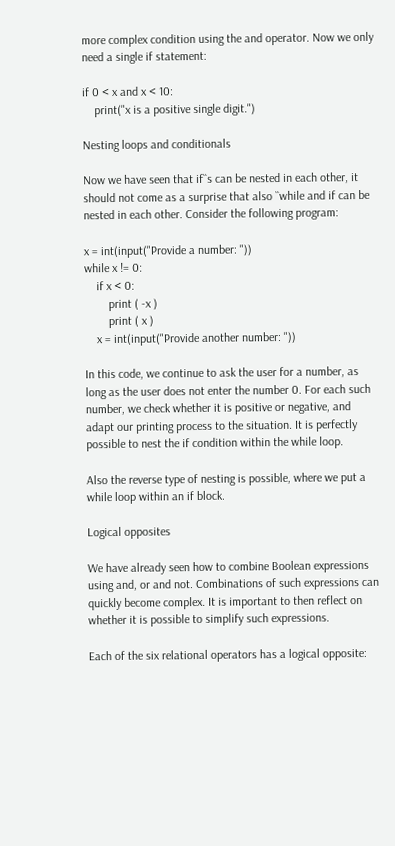more complex condition using the and operator. Now we only need a single if statement:

if 0 < x and x < 10:
    print("x is a positive single digit.")

Nesting loops and conditionals

Now we have seen that if``s can be nested in each other, it should not come as a surprise that also ``while and if can be nested in each other. Consider the following program:

x = int(input("Provide a number: "))
while x != 0:
    if x < 0:
        print ( -x )
        print ( x )
    x = int(input("Provide another number: "))

In this code, we continue to ask the user for a number, as long as the user does not enter the number 0. For each such number, we check whether it is positive or negative, and adapt our printing process to the situation. It is perfectly possible to nest the if condition within the while loop.

Also the reverse type of nesting is possible, where we put a while loop within an if block.

Logical opposites

We have already seen how to combine Boolean expressions using and, or and not. Combinations of such expressions can quickly become complex. It is important to then reflect on whether it is possible to simplify such expressions.

Each of the six relational operators has a logical opposite: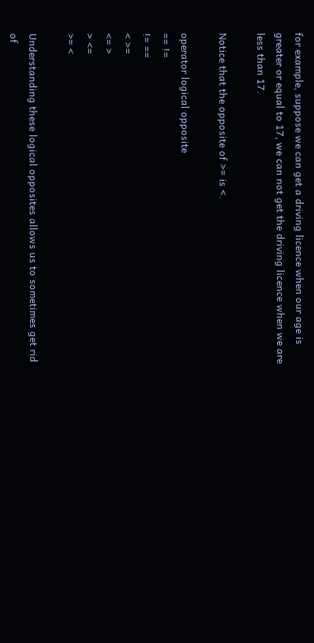for example, suppose we can get a driving licence when our age is greater or equal to 17, we can not get the driving licence when we are less than 17.

Notice that the opposite of >= is <.

operator logical opposite
== !=
!= ==
< >=
<= >
> <=
>= <

Understanding these logical opposites allows us to sometimes get rid of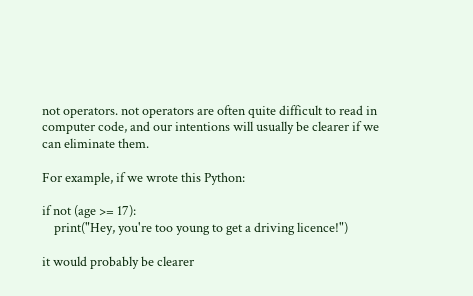not operators. not operators are often quite difficult to read in computer code, and our intentions will usually be clearer if we can eliminate them.

For example, if we wrote this Python:

if not (age >= 17):
    print("Hey, you're too young to get a driving licence!")

it would probably be clearer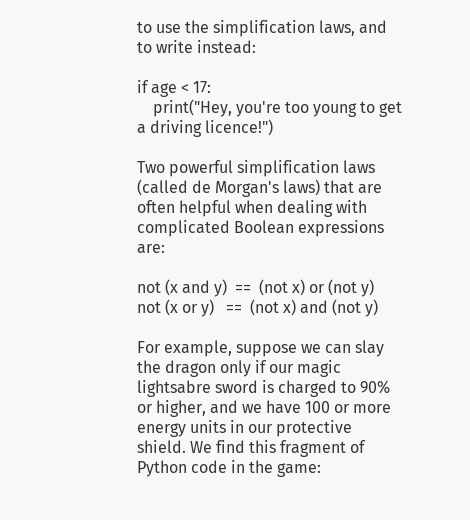to use the simplification laws, and to write instead:

if age < 17:
    print("Hey, you're too young to get a driving licence!")

Two powerful simplification laws (called de Morgan's laws) that are often helpful when dealing with complicated Boolean expressions are:

not (x and y)  ==  (not x) or (not y)
not (x or y)   ==  (not x) and (not y)

For example, suppose we can slay the dragon only if our magic lightsabre sword is charged to 90% or higher, and we have 100 or more energy units in our protective shield. We find this fragment of Python code in the game: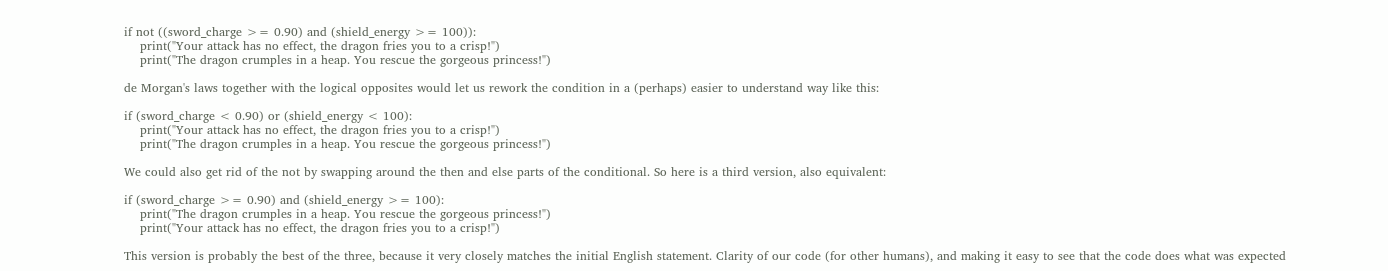if not ((sword_charge >= 0.90) and (shield_energy >= 100)):
    print("Your attack has no effect, the dragon fries you to a crisp!")
    print("The dragon crumples in a heap. You rescue the gorgeous princess!")

de Morgan's laws together with the logical opposites would let us rework the condition in a (perhaps) easier to understand way like this:

if (sword_charge < 0.90) or (shield_energy < 100):
    print("Your attack has no effect, the dragon fries you to a crisp!")
    print("The dragon crumples in a heap. You rescue the gorgeous princess!")

We could also get rid of the not by swapping around the then and else parts of the conditional. So here is a third version, also equivalent:

if (sword_charge >= 0.90) and (shield_energy >= 100):
    print("The dragon crumples in a heap. You rescue the gorgeous princess!")
    print("Your attack has no effect, the dragon fries you to a crisp!")

This version is probably the best of the three, because it very closely matches the initial English statement. Clarity of our code (for other humans), and making it easy to see that the code does what was expected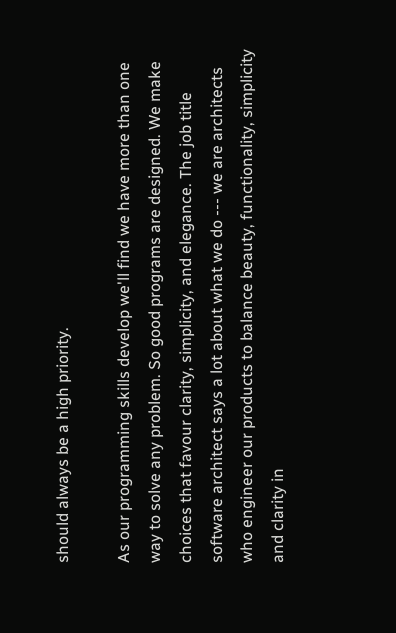should always be a high priority.

As our programming skills develop we'll find we have more than one way to solve any problem. So good programs are designed. We make choices that favour clarity, simplicity, and elegance. The job title software architect says a lot about what we do --- we are architects who engineer our products to balance beauty, functionality, simplicity and clarity in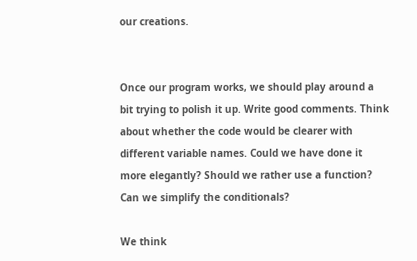our creations.


Once our program works, we should play around a bit trying to polish it up. Write good comments. Think about whether the code would be clearer with different variable names. Could we have done it more elegantly? Should we rather use a function? Can we simplify the conditionals?

We think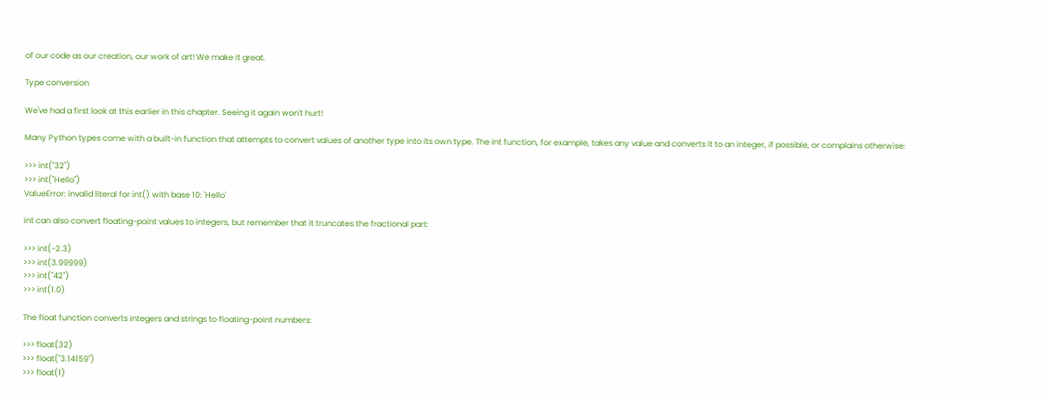of our code as our creation, our work of art! We make it great.

Type conversion

We've had a first look at this earlier in this chapter. Seeing it again won't hurt!

Many Python types come with a built-in function that attempts to convert values of another type into its own type. The int function, for example, takes any value and converts it to an integer, if possible, or complains otherwise:

>>> int("32")
>>> int("Hello")
ValueError: invalid literal for int() with base 10: 'Hello'

int can also convert floating-point values to integers, but remember that it truncates the fractional part:

>>> int(-2.3)
>>> int(3.99999)
>>> int("42")
>>> int(1.0)

The float function converts integers and strings to floating-point numbers:

>>> float(32)
>>> float("3.14159")
>>> float(1)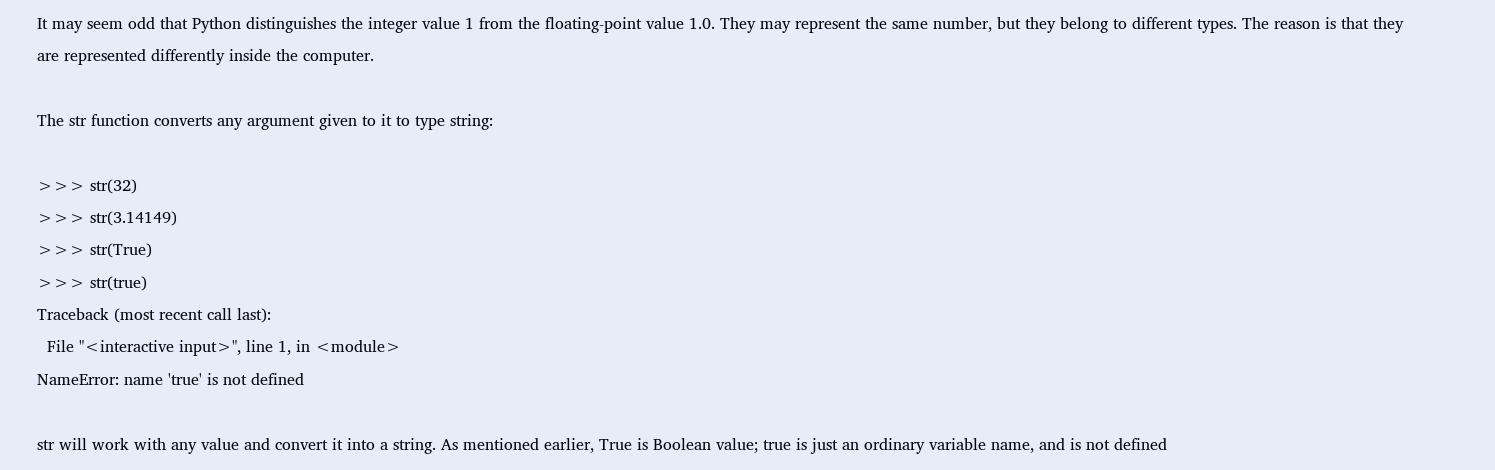It may seem odd that Python distinguishes the integer value 1 from the floating-point value 1.0. They may represent the same number, but they belong to different types. The reason is that they are represented differently inside the computer.

The str function converts any argument given to it to type string:

>>> str(32)
>>> str(3.14149)
>>> str(True)
>>> str(true)
Traceback (most recent call last):
  File "<interactive input>", line 1, in <module>
NameError: name 'true' is not defined

str will work with any value and convert it into a string. As mentioned earlier, True is Boolean value; true is just an ordinary variable name, and is not defined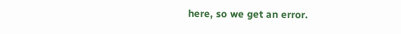here, so we get an error.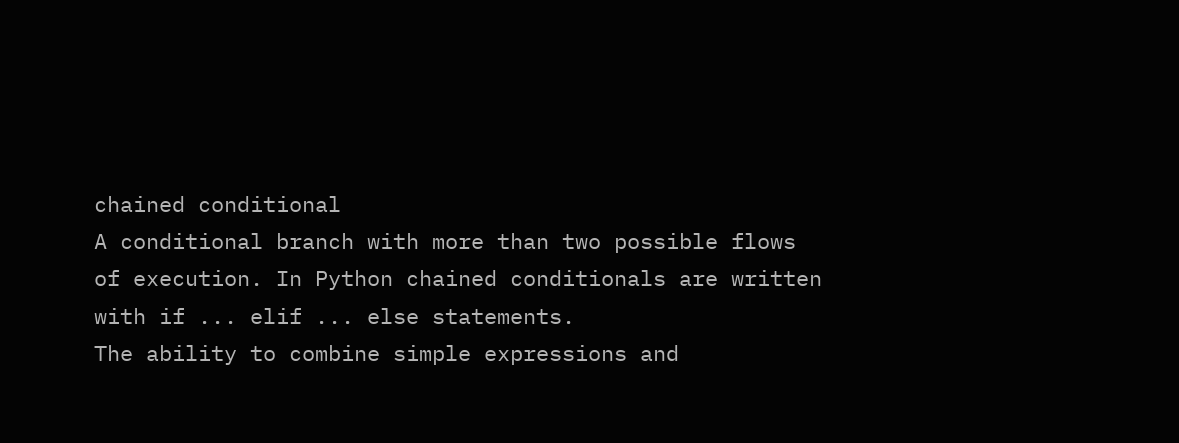chained conditional
A conditional branch with more than two possible flows of execution. In Python chained conditionals are written with if ... elif ... else statements.
The ability to combine simple expressions and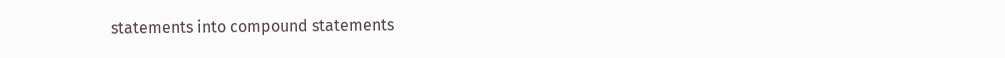statements into compound statements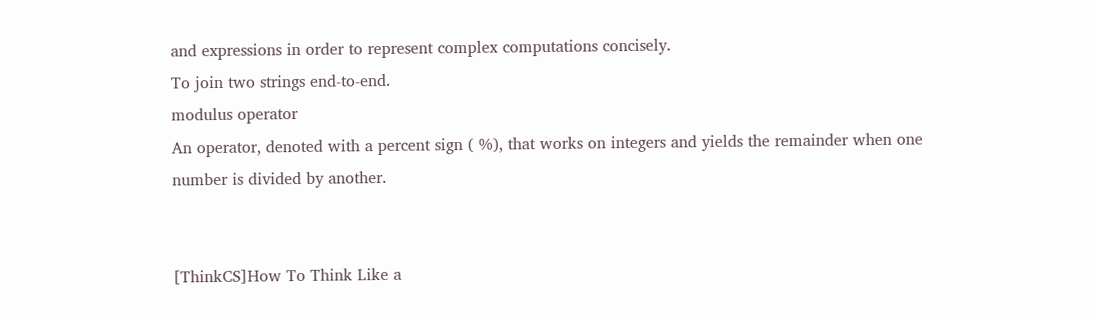and expressions in order to represent complex computations concisely.
To join two strings end-to-end.
modulus operator
An operator, denoted with a percent sign ( %), that works on integers and yields the remainder when one number is divided by another.


[ThinkCS]How To Think Like a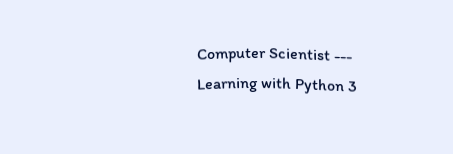Computer Scientist --- Learning with Python 3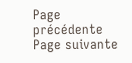Page précédente Page suivante